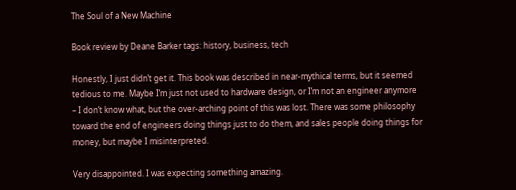The Soul of a New Machine

Book review by Deane Barker tags: history, business, tech

Honestly, I just didn’t get it. This book was described in near-mythical terms, but it seemed tedious to me. Maybe I’m just not used to hardware design, or I’m not an engineer anymore – I don’t know what, but the over-arching point of this was lost. There was some philosophy toward the end of engineers doing things just to do them, and sales people doing things for money, but maybe I misinterpreted.

Very disappointed. I was expecting something amazing.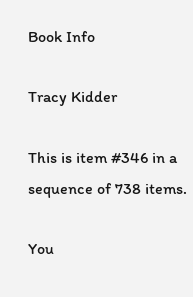Book Info

Tracy Kidder

This is item #346 in a sequence of 738 items.

You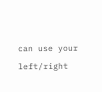can use your left/right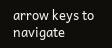arrow keys to navigate